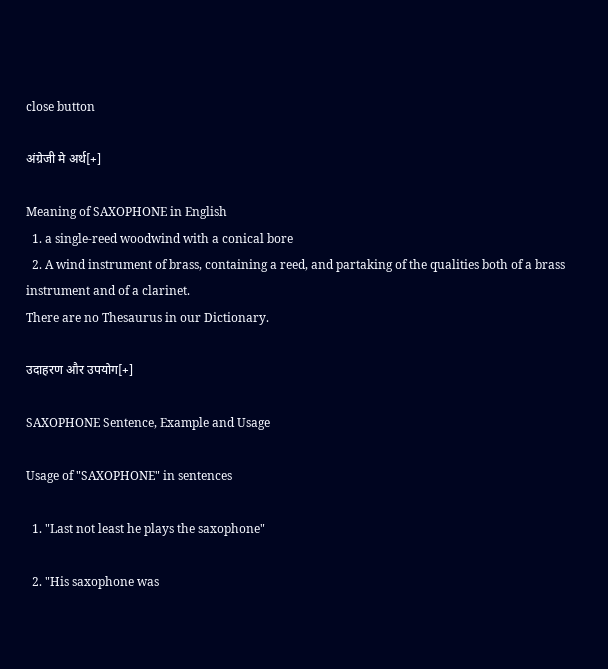close button

अंग्रेजी मे अर्थ[+]

Meaning of SAXOPHONE in English
  1. a single-reed woodwind with a conical bore
  2. A wind instrument of brass, containing a reed, and partaking of the qualities both of a brass instrument and of a clarinet.
There are no Thesaurus in our Dictionary.

उदाहरण और उपयोग[+]

SAXOPHONE Sentence, Example and Usage

Usage of "SAXOPHONE" in sentences

  1. "Last not least he plays the saxophone"

  2. "His saxophone was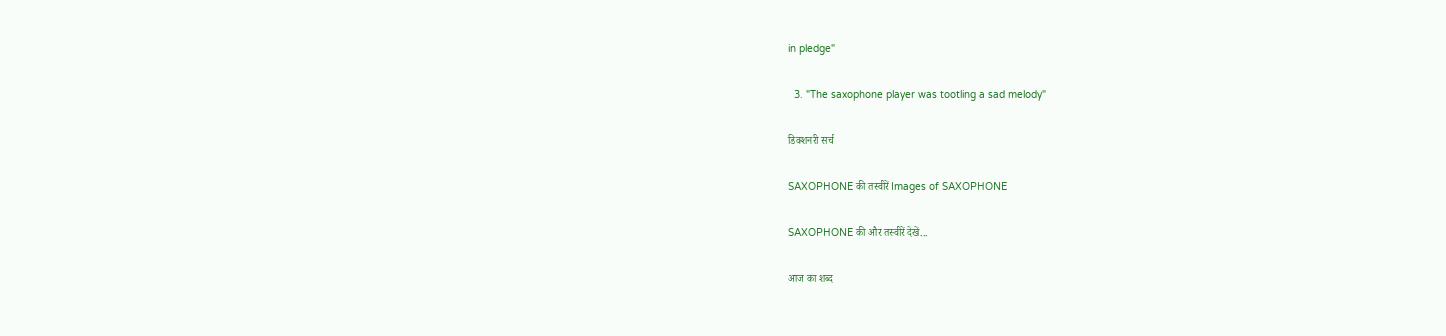in pledge"

  3. "The saxophone player was tootling a sad melody"

डिक्शनरी सर्च

SAXOPHONE की तस्वीरें Images of SAXOPHONE

SAXOPHONE की और तस्वीरें देखें...

आज का शब्द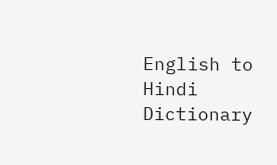English to Hindi Dictionary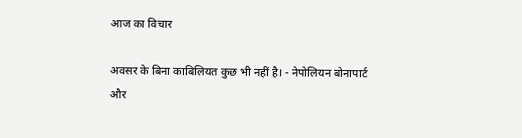आज का विचार

अवसर के बिना काबिलियत कुछ भी नहीं है। - नेपोलियन बोनापार्ट
और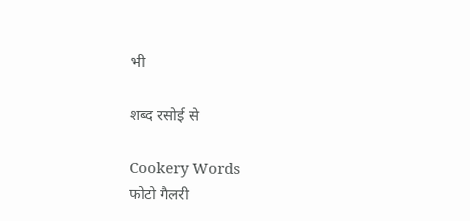भी

शब्द रसोई से

Cookery Words
फोटो गैलरी